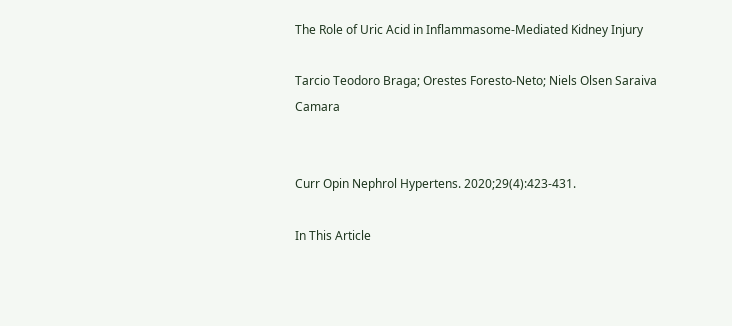The Role of Uric Acid in Inflammasome-Mediated Kidney Injury

Tarcio Teodoro Braga; Orestes Foresto-Neto; Niels Olsen Saraiva Camara


Curr Opin Nephrol Hypertens. 2020;29(4):423-431.

In This Article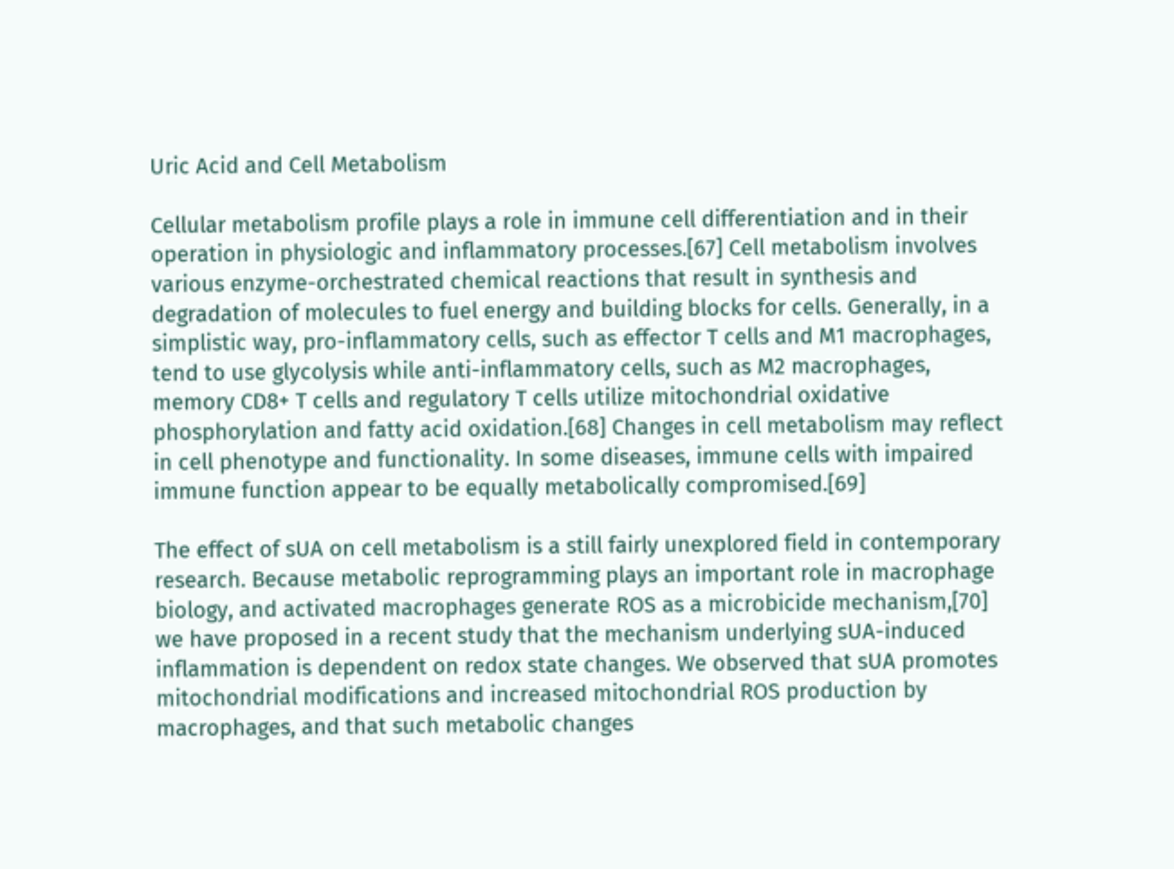Uric Acid and Cell Metabolism

Cellular metabolism profile plays a role in immune cell differentiation and in their operation in physiologic and inflammatory processes.[67] Cell metabolism involves various enzyme-orchestrated chemical reactions that result in synthesis and degradation of molecules to fuel energy and building blocks for cells. Generally, in a simplistic way, pro-inflammatory cells, such as effector T cells and M1 macrophages, tend to use glycolysis while anti-inflammatory cells, such as M2 macrophages, memory CD8+ T cells and regulatory T cells utilize mitochondrial oxidative phosphorylation and fatty acid oxidation.[68] Changes in cell metabolism may reflect in cell phenotype and functionality. In some diseases, immune cells with impaired immune function appear to be equally metabolically compromised.[69]

The effect of sUA on cell metabolism is a still fairly unexplored field in contemporary research. Because metabolic reprogramming plays an important role in macrophage biology, and activated macrophages generate ROS as a microbicide mechanism,[70] we have proposed in a recent study that the mechanism underlying sUA-induced inflammation is dependent on redox state changes. We observed that sUA promotes mitochondrial modifications and increased mitochondrial ROS production by macrophages, and that such metabolic changes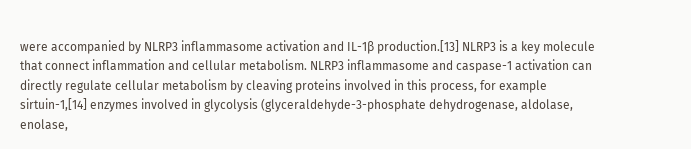were accompanied by NLRP3 inflammasome activation and IL-1β production.[13] NLRP3 is a key molecule that connect inflammation and cellular metabolism. NLRP3 inflammasome and caspase-1 activation can directly regulate cellular metabolism by cleaving proteins involved in this process, for example sirtuin-1,[14] enzymes involved in glycolysis (glyceraldehyde-3-phosphate dehydrogenase, aldolase, enolase,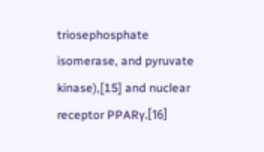triosephosphate isomerase, and pyruvate kinase),[15] and nuclear receptor PPARγ.[16]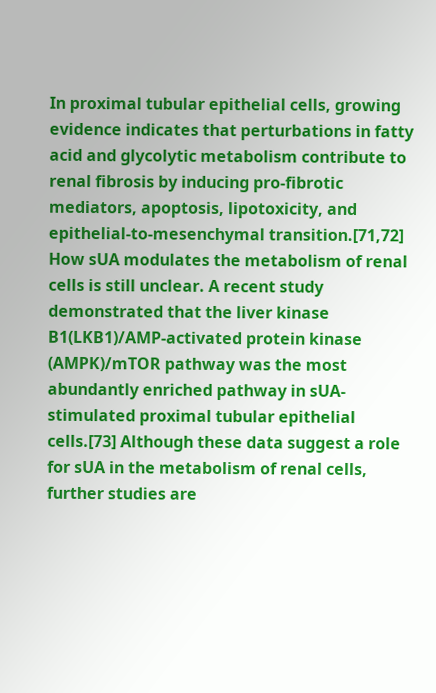In proximal tubular epithelial cells, growing evidence indicates that perturbations in fatty acid and glycolytic metabolism contribute to renal fibrosis by inducing pro-fibrotic mediators, apoptosis, lipotoxicity, and epithelial-to-mesenchymal transition.[71,72] How sUA modulates the metabolism of renal cells is still unclear. A recent study demonstrated that the liver kinase B1(LKB1)/AMP-activated protein kinase (AMPK)/mTOR pathway was the most abundantly enriched pathway in sUA-stimulated proximal tubular epithelial cells.[73] Although these data suggest a role for sUA in the metabolism of renal cells, further studies are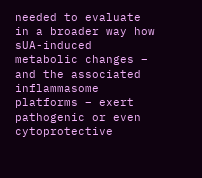needed to evaluate in a broader way how sUA-induced metabolic changes – and the associated inflammasome platforms – exert pathogenic or even cytoprotective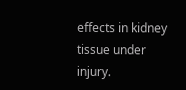effects in kidney tissue under injury.